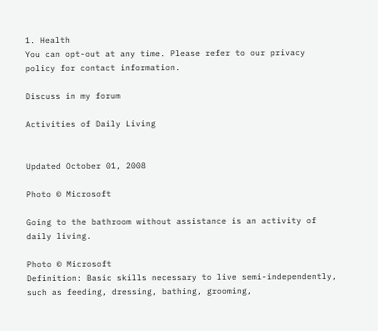1. Health
You can opt-out at any time. Please refer to our privacy policy for contact information.

Discuss in my forum

Activities of Daily Living


Updated October 01, 2008

Photo © Microsoft

Going to the bathroom without assistance is an activity of daily living.

Photo © Microsoft
Definition: Basic skills necessary to live semi-independently, such as feeding, dressing, bathing, grooming,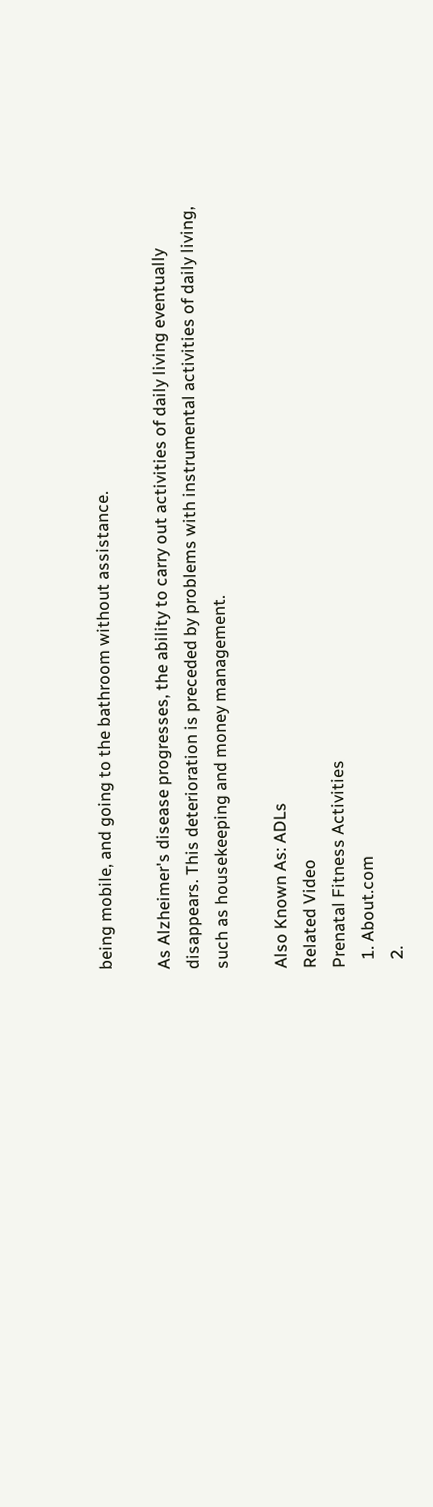being mobile, and going to the bathroom without assistance.

As Alzheimer's disease progresses, the ability to carry out activities of daily living eventually disappears. This deterioration is preceded by problems with instrumental activities of daily living, such as housekeeping and money management.

Also Known As: ADLs
Related Video
Prenatal Fitness Activities
  1. About.com
  2.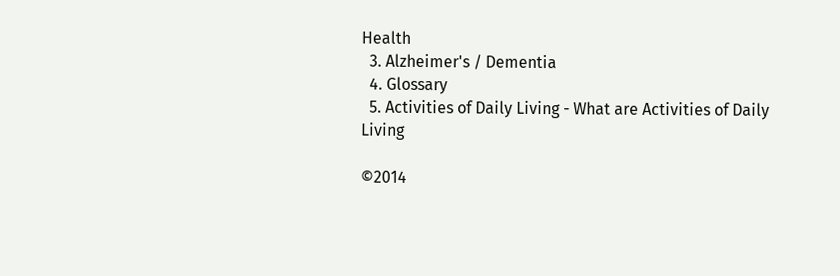Health
  3. Alzheimer's / Dementia
  4. Glossary
  5. Activities of Daily Living - What are Activities of Daily Living

©2014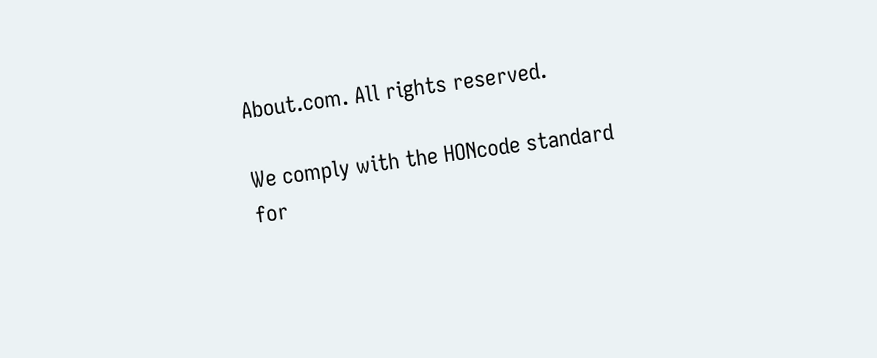About.com. All rights reserved.

We comply with the HONcode standard
for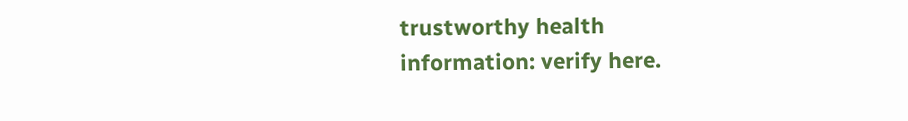trustworthy health
information: verify here.